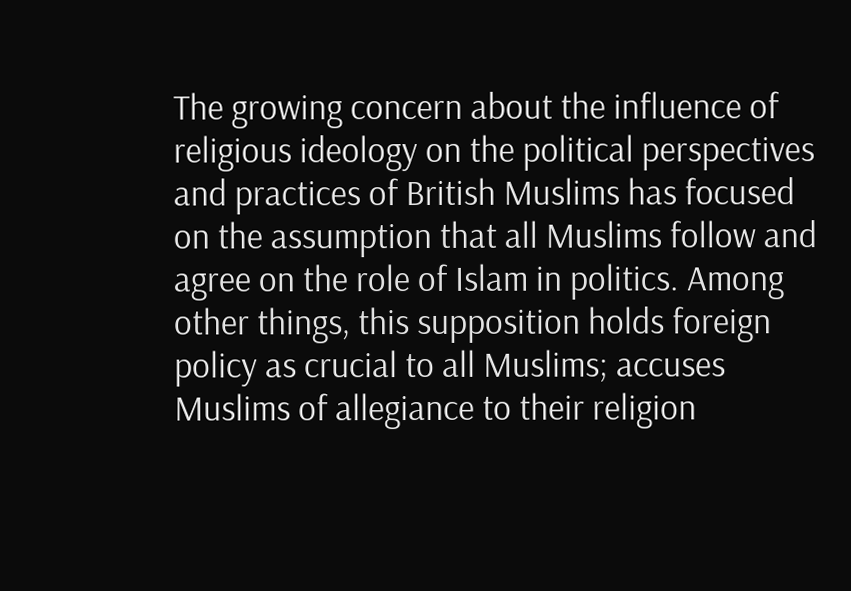The growing concern about the influence of religious ideology on the political perspectives and practices of British Muslims has focused on the assumption that all Muslims follow and agree on the role of Islam in politics. Among other things, this supposition holds foreign policy as crucial to all Muslims; accuses Muslims of allegiance to their religion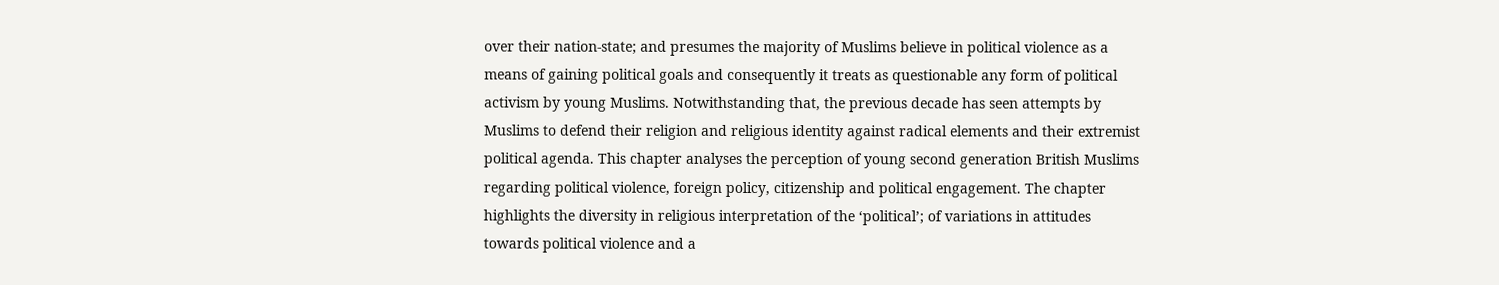over their nation-state; and presumes the majority of Muslims believe in political violence as a means of gaining political goals and consequently it treats as questionable any form of political activism by young Muslims. Notwithstanding that, the previous decade has seen attempts by Muslims to defend their religion and religious identity against radical elements and their extremist political agenda. This chapter analyses the perception of young second generation British Muslims regarding political violence, foreign policy, citizenship and political engagement. The chapter highlights the diversity in religious interpretation of the ‘political’; of variations in attitudes towards political violence and a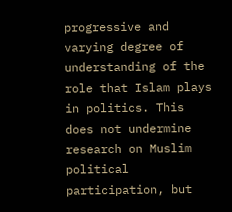progressive and varying degree of understanding of the role that Islam plays in politics. This does not undermine research on Muslim political participation, but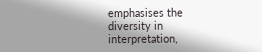emphasises the diversity in interpretation,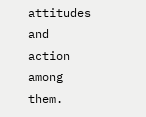attitudes and action among them.